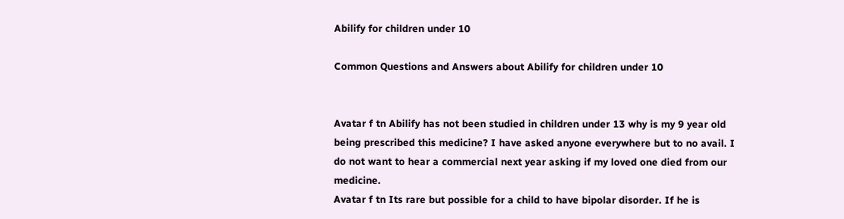Abilify for children under 10

Common Questions and Answers about Abilify for children under 10


Avatar f tn Abilify has not been studied in children under 13 why is my 9 year old being prescribed this medicine? I have asked anyone everywhere but to no avail. I do not want to hear a commercial next year asking if my loved one died from our medicine.
Avatar f tn Its rare but possible for a child to have bipolar disorder. If he is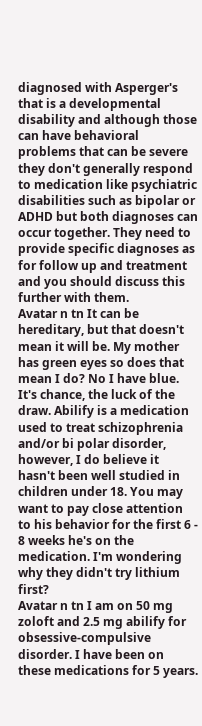diagnosed with Asperger's that is a developmental disability and although those can have behavioral problems that can be severe they don't generally respond to medication like psychiatric disabilities such as bipolar or ADHD but both diagnoses can occur together. They need to provide specific diagnoses as for follow up and treatment and you should discuss this further with them.
Avatar n tn It can be hereditary, but that doesn't mean it will be. My mother has green eyes so does that mean I do? No I have blue. It's chance, the luck of the draw. Abilify is a medication used to treat schizophrenia and/or bi polar disorder, however, I do believe it hasn't been well studied in children under 18. You may want to pay close attention to his behavior for the first 6 - 8 weeks he's on the medication. I'm wondering why they didn't try lithium first?
Avatar n tn I am on 50 mg zoloft and 2.5 mg abilify for obsessive-compulsive disorder. I have been on these medications for 5 years.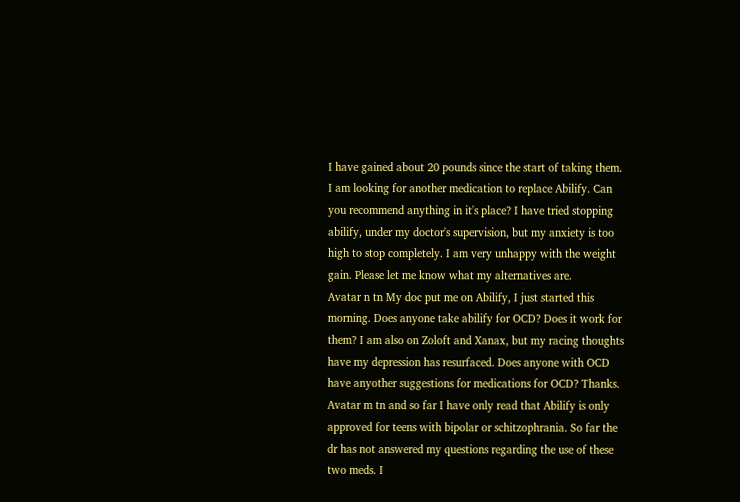I have gained about 20 pounds since the start of taking them. I am looking for another medication to replace Abilify. Can you recommend anything in it's place? I have tried stopping abilify, under my doctor's supervision, but my anxiety is too high to stop completely. I am very unhappy with the weight gain. Please let me know what my alternatives are.
Avatar n tn My doc put me on Abilify, I just started this morning. Does anyone take abilify for OCD? Does it work for them? I am also on Zoloft and Xanax, but my racing thoughts have my depression has resurfaced. Does anyone with OCD have anyother suggestions for medications for OCD? Thanks.
Avatar m tn and so far I have only read that Abilify is only approved for teens with bipolar or schitzophrania. So far the dr has not answered my questions regarding the use of these two meds. I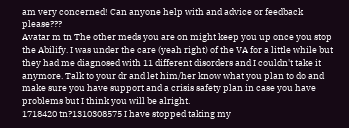am very concerned! Can anyone help with and advice or feedback please???
Avatar m tn The other meds you are on might keep you up once you stop the Abilify. I was under the care (yeah right) of the VA for a little while but they had me diagnosed with 11 different disorders and I couldn't take it anymore. Talk to your dr and let him/her know what you plan to do and make sure you have support and a crisis safety plan in case you have problems but I think you will be alright.
1718420 tn?1310308575 I have stopped taking my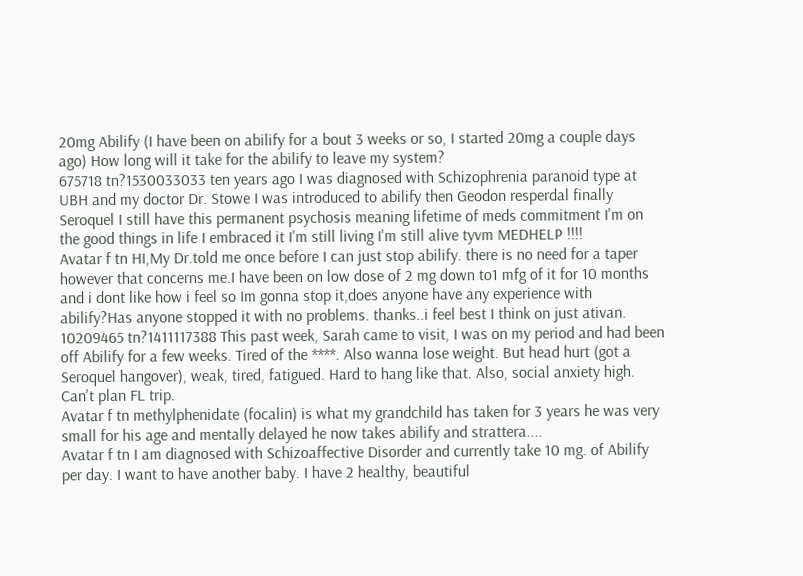20mg Abilify (I have been on abilify for a bout 3 weeks or so, I started 20mg a couple days ago) How long will it take for the abilify to leave my system?
675718 tn?1530033033 ten years ago I was diagnosed with Schizophrenia paranoid type at UBH and my doctor Dr. Stowe I was introduced to abilify then Geodon resperdal finally Seroquel I still have this permanent psychosis meaning lifetime of meds commitment I'm on the good things in life I embraced it I'm still living I'm still alive tyvm MEDHELP !!!!
Avatar f tn HI,My Dr.told me once before I can just stop abilify. there is no need for a taper however that concerns me.I have been on low dose of 2 mg down to1 mfg of it for 10 months and i dont like how i feel so Im gonna stop it,does anyone have any experience with abilify?Has anyone stopped it with no problems. thanks..i feel best I think on just ativan.
10209465 tn?1411117388 This past week, Sarah came to visit, I was on my period and had been off Abilify for a few weeks. Tired of the ****. Also wanna lose weight. But head hurt (got a Seroquel hangover), weak, tired, fatigued. Hard to hang like that. Also, social anxiety high. Can't plan FL trip.
Avatar f tn methylphenidate (focalin) is what my grandchild has taken for 3 years he was very small for his age and mentally delayed he now takes abilify and strattera....
Avatar f tn I am diagnosed with Schizoaffective Disorder and currently take 10 mg. of Abilify per day. I want to have another baby. I have 2 healthy, beautiful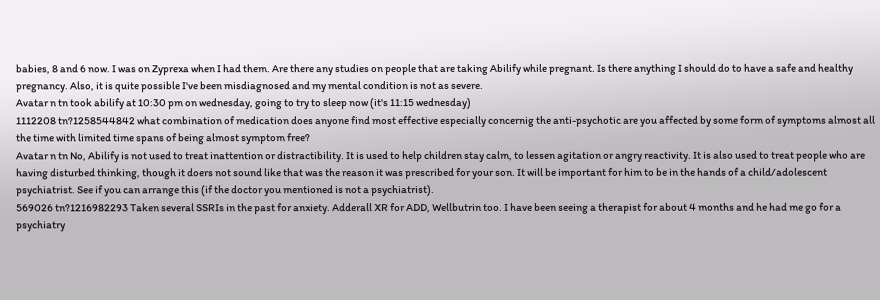babies, 8 and 6 now. I was on Zyprexa when I had them. Are there any studies on people that are taking Abilify while pregnant. Is there anything I should do to have a safe and healthy pregnancy. Also, it is quite possible I've been misdiagnosed and my mental condition is not as severe.
Avatar n tn took abilify at 10:30 pm on wednesday, going to try to sleep now (it's 11:15 wednesday)
1112208 tn?1258544842 what combination of medication does anyone find most effective especially concernig the anti-psychotic are you affected by some form of symptoms almost all the time with limited time spans of being almost symptom free?
Avatar n tn No, Abilify is not used to treat inattention or distractibility. It is used to help children stay calm, to lessen agitation or angry reactivity. It is also used to treat people who are having disturbed thinking, though it doers not sound like that was the reason it was prescribed for your son. It will be important for him to be in the hands of a child/adolescent psychiatrist. See if you can arrange this (if the doctor you mentioned is not a psychiatrist).
569026 tn?1216982293 Taken several SSRIs in the past for anxiety. Adderall XR for ADD, Wellbutrin too. I have been seeing a therapist for about 4 months and he had me go for a psychiatry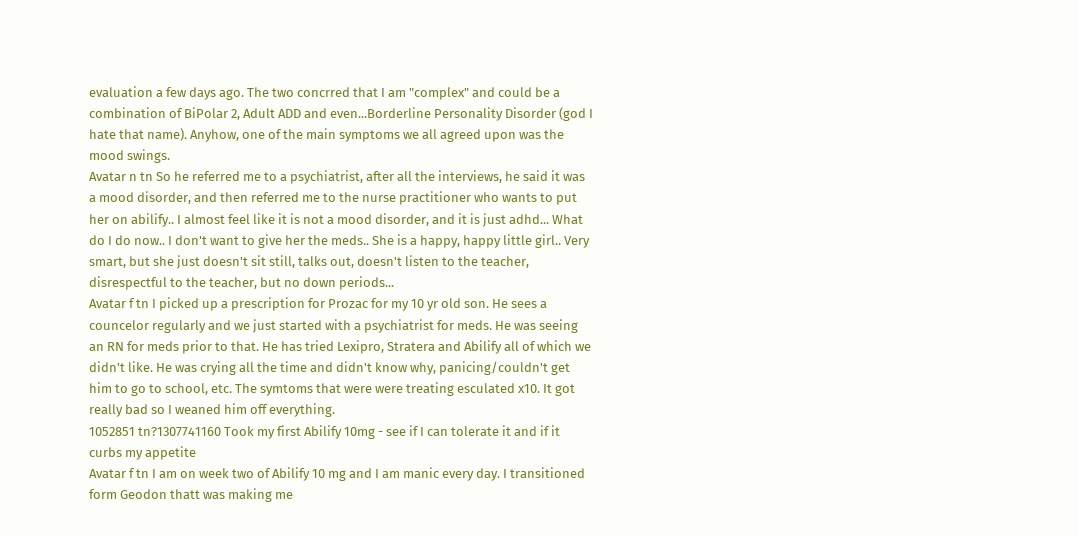evaluation a few days ago. The two concrred that I am "complex" and could be a combination of BiPolar 2, Adult ADD and even...Borderline Personality Disorder (god I hate that name). Anyhow, one of the main symptoms we all agreed upon was the mood swings.
Avatar n tn So he referred me to a psychiatrist, after all the interviews, he said it was a mood disorder, and then referred me to the nurse practitioner who wants to put her on abilify.. I almost feel like it is not a mood disorder, and it is just adhd... What do I do now.. I don't want to give her the meds.. She is a happy, happy little girl.. Very smart, but she just doesn't sit still, talks out, doesn't listen to the teacher, disrespectful to the teacher, but no down periods...
Avatar f tn I picked up a prescription for Prozac for my 10 yr old son. He sees a councelor regularly and we just started with a psychiatrist for meds. He was seeing an RN for meds prior to that. He has tried Lexipro, Stratera and Abilify all of which we didn't like. He was crying all the time and didn't know why, panicing/couldn't get him to go to school, etc. The symtoms that were were treating esculated x10. It got really bad so I weaned him off everything.
1052851 tn?1307741160 Took my first Abilify 10mg - see if I can tolerate it and if it curbs my appetite
Avatar f tn I am on week two of Abilify 10 mg and I am manic every day. I transitioned form Geodon thatt was making me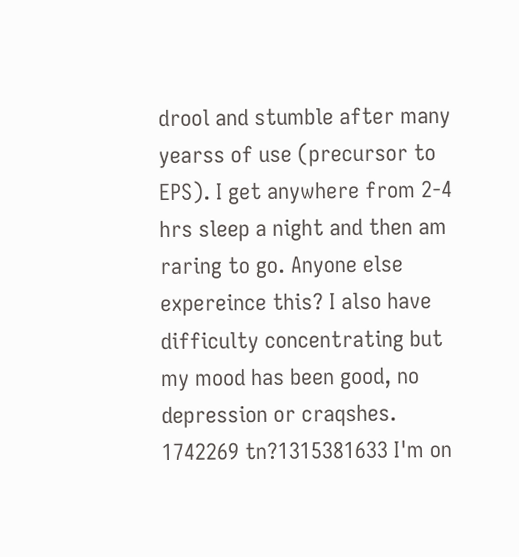drool and stumble after many yearss of use (precursor to EPS). I get anywhere from 2-4 hrs sleep a night and then am raring to go. Anyone else expereince this? I also have difficulty concentrating but my mood has been good, no depression or craqshes.
1742269 tn?1315381633 I'm on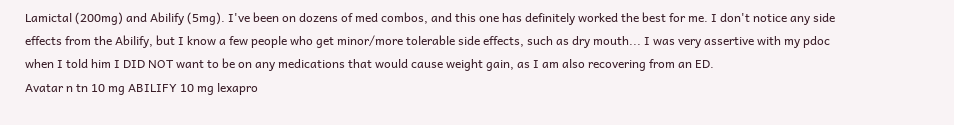Lamictal (200mg) and Abilify (5mg). I've been on dozens of med combos, and this one has definitely worked the best for me. I don't notice any side effects from the Abilify, but I know a few people who get minor/more tolerable side effects, such as dry mouth... I was very assertive with my pdoc when I told him I DID NOT want to be on any medications that would cause weight gain, as I am also recovering from an ED.
Avatar n tn 10 mg ABILIFY 10 mg lexapro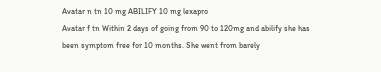Avatar n tn 10 mg ABILIFY 10 mg lexapro
Avatar f tn Within 2 days of going from 90 to 120mg and abilify she has been symptom free for 10 months. She went from barely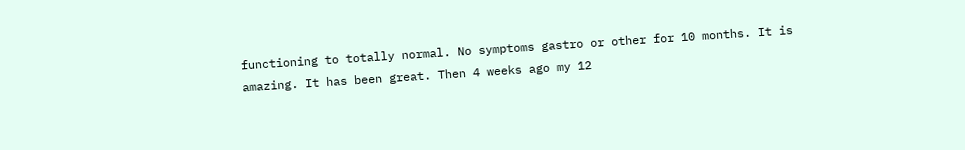functioning to totally normal. No symptoms gastro or other for 10 months. It is amazing. It has been great. Then 4 weeks ago my 12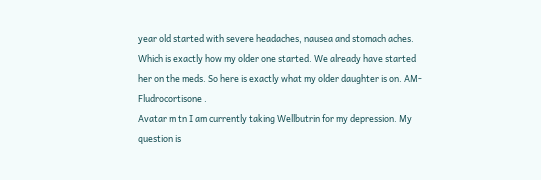year old started with severe headaches, nausea and stomach aches. Which is exactly how my older one started. We already have started her on the meds. So here is exactly what my older daughter is on. AM- Fludrocortisone .
Avatar m tn I am currently taking Wellbutrin for my depression. My question is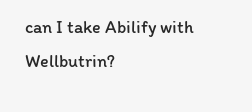can I take Abilify with Wellbutrin?